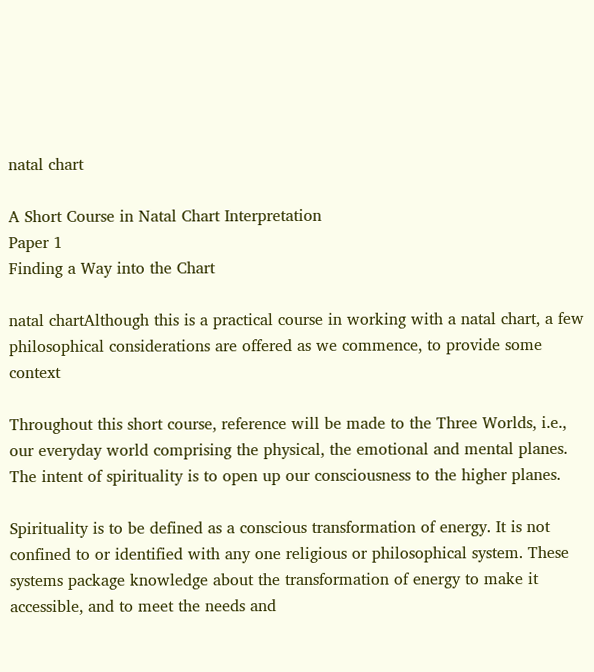natal chart

A Short Course in Natal Chart Interpretation
Paper 1
Finding a Way into the Chart

natal chartAlthough this is a practical course in working with a natal chart, a few philosophical considerations are offered as we commence, to provide some context

Throughout this short course, reference will be made to the Three Worlds, i.e., our everyday world comprising the physical, the emotional and mental planes. The intent of spirituality is to open up our consciousness to the higher planes.

Spirituality is to be defined as a conscious transformation of energy. It is not confined to or identified with any one religious or philosophical system. These systems package knowledge about the transformation of energy to make it accessible, and to meet the needs and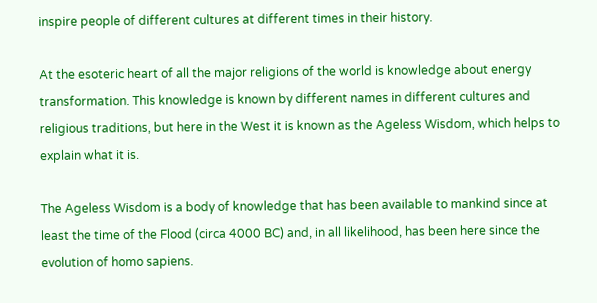inspire people of different cultures at different times in their history.

At the esoteric heart of all the major religions of the world is knowledge about energy transformation. This knowledge is known by different names in different cultures and religious traditions, but here in the West it is known as the Ageless Wisdom, which helps to explain what it is.

The Ageless Wisdom is a body of knowledge that has been available to mankind since at least the time of the Flood (circa 4000 BC) and, in all likelihood, has been here since the evolution of homo sapiens.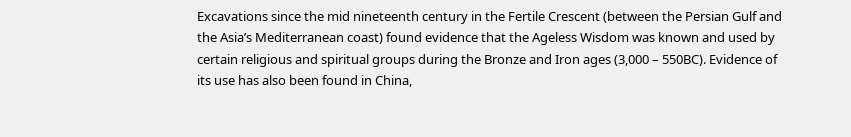Excavations since the mid nineteenth century in the Fertile Crescent (between the Persian Gulf and the Asia’s Mediterranean coast) found evidence that the Ageless Wisdom was known and used by certain religious and spiritual groups during the Bronze and Iron ages (3,000 – 550BC). Evidence of its use has also been found in China,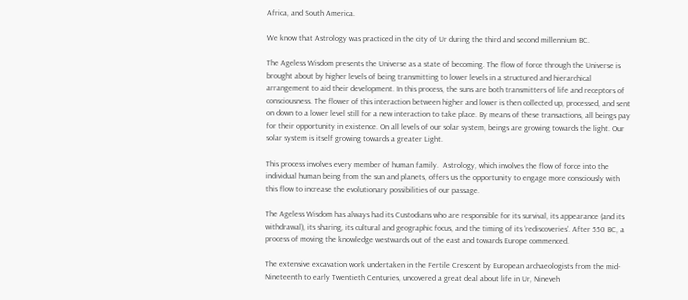Africa, and South America.

We know that Astrology was practiced in the city of Ur during the third and second millennium BC.

The Ageless Wisdom presents the Universe as a state of becoming. The flow of force through the Universe is brought about by higher levels of being transmitting to lower levels in a structured and hierarchical arrangement to aid their development. In this process, the suns are both transmitters of life and receptors of consciousness. The flower of this interaction between higher and lower is then collected up, processed, and sent on down to a lower level still for a new interaction to take place. By means of these transactions, all beings pay for their opportunity in existence. On all levels of our solar system, beings are growing towards the light. Our solar system is itself growing towards a greater Light.

This process involves every member of human family.  Astrology, which involves the flow of force into the individual human being from the sun and planets, offers us the opportunity to engage more consciously with this flow to increase the evolutionary possibilities of our passage.

The Ageless Wisdom has always had its Custodians who are responsible for its survival, its appearance (and its withdrawal), its sharing, its cultural and geographic focus, and the timing of its ‘rediscoveries’. After 550 BC, a process of moving the knowledge westwards out of the east and towards Europe commenced.

The extensive excavation work undertaken in the Fertile Crescent by European archaeologists from the mid-Nineteenth to early Twentieth Centuries, uncovered a great deal about life in Ur, Nineveh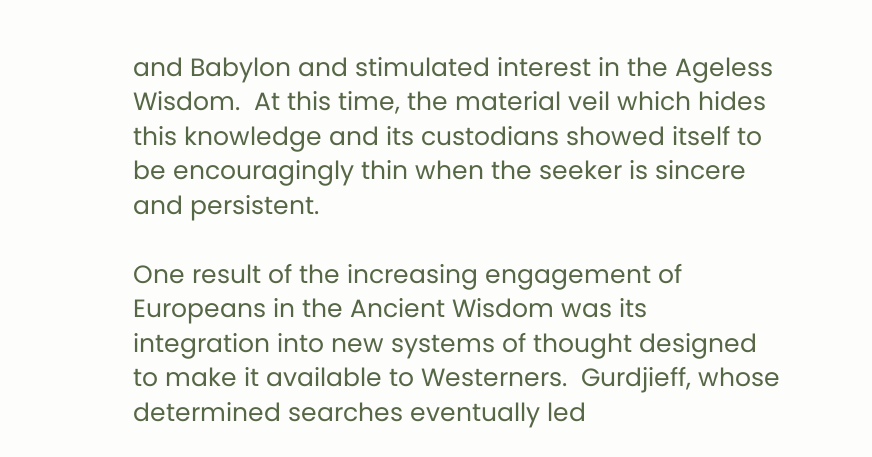and Babylon and stimulated interest in the Ageless Wisdom.  At this time, the material veil which hides this knowledge and its custodians showed itself to be encouragingly thin when the seeker is sincere and persistent.

One result of the increasing engagement of Europeans in the Ancient Wisdom was its integration into new systems of thought designed to make it available to Westerners.  Gurdjieff, whose determined searches eventually led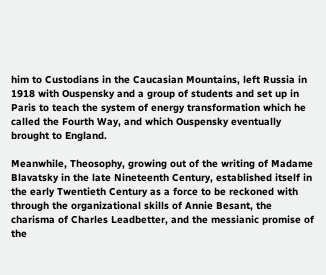him to Custodians in the Caucasian Mountains, left Russia in 1918 with Ouspensky and a group of students and set up in Paris to teach the system of energy transformation which he called the Fourth Way, and which Ouspensky eventually brought to England.

Meanwhile, Theosophy, growing out of the writing of Madame Blavatsky in the late Nineteenth Century, established itself in the early Twentieth Century as a force to be reckoned with through the organizational skills of Annie Besant, the charisma of Charles Leadbetter, and the messianic promise of the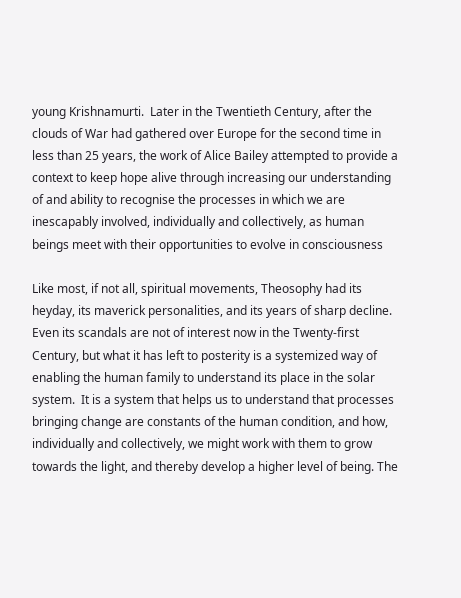young Krishnamurti.  Later in the Twentieth Century, after the clouds of War had gathered over Europe for the second time in less than 25 years, the work of Alice Bailey attempted to provide a context to keep hope alive through increasing our understanding of and ability to recognise the processes in which we are inescapably involved, individually and collectively, as human beings meet with their opportunities to evolve in consciousness

Like most, if not all, spiritual movements, Theosophy had its heyday, its maverick personalities, and its years of sharp decline. Even its scandals are not of interest now in the Twenty-first Century, but what it has left to posterity is a systemized way of enabling the human family to understand its place in the solar system.  It is a system that helps us to understand that processes bringing change are constants of the human condition, and how, individually and collectively, we might work with them to grow towards the light, and thereby develop a higher level of being. The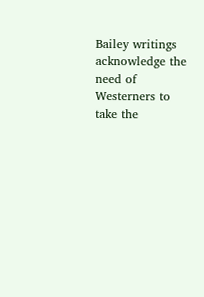Bailey writings acknowledge the need of Westerners to take the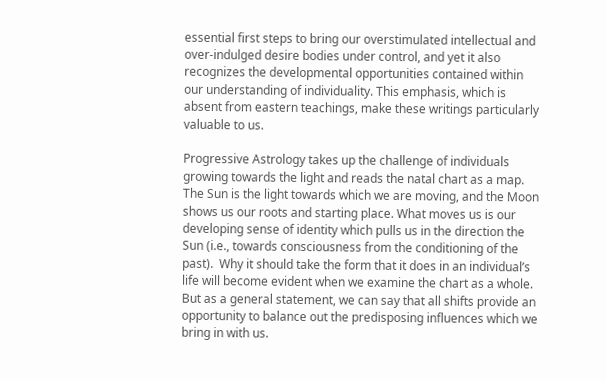essential first steps to bring our overstimulated intellectual and over-indulged desire bodies under control, and yet it also recognizes the developmental opportunities contained within our understanding of individuality. This emphasis, which is absent from eastern teachings, make these writings particularly valuable to us.

Progressive Astrology takes up the challenge of individuals growing towards the light and reads the natal chart as a map. The Sun is the light towards which we are moving, and the Moon shows us our roots and starting place. What moves us is our developing sense of identity which pulls us in the direction the Sun (i.e., towards consciousness from the conditioning of the past).  Why it should take the form that it does in an individual’s life will become evident when we examine the chart as a whole.   But as a general statement, we can say that all shifts provide an opportunity to balance out the predisposing influences which we bring in with us.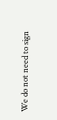We do not need to sign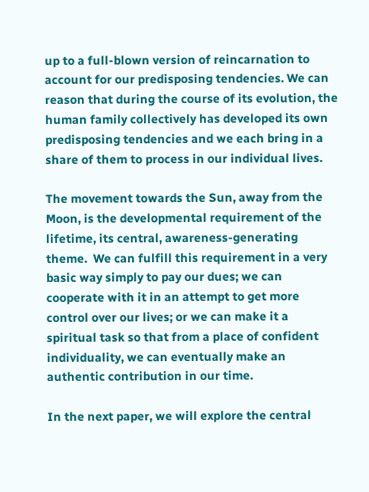up to a full-blown version of reincarnation to account for our predisposing tendencies. We can reason that during the course of its evolution, the human family collectively has developed its own predisposing tendencies and we each bring in a share of them to process in our individual lives.

The movement towards the Sun, away from the Moon, is the developmental requirement of the lifetime, its central, awareness-generating theme.  We can fulfill this requirement in a very basic way simply to pay our dues; we can cooperate with it in an attempt to get more control over our lives; or we can make it a spiritual task so that from a place of confident individuality, we can eventually make an authentic contribution in our time.

In the next paper, we will explore the central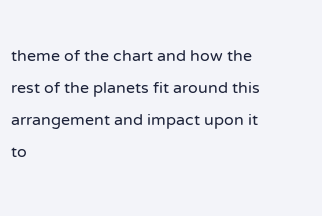theme of the chart and how the rest of the planets fit around this arrangement and impact upon it to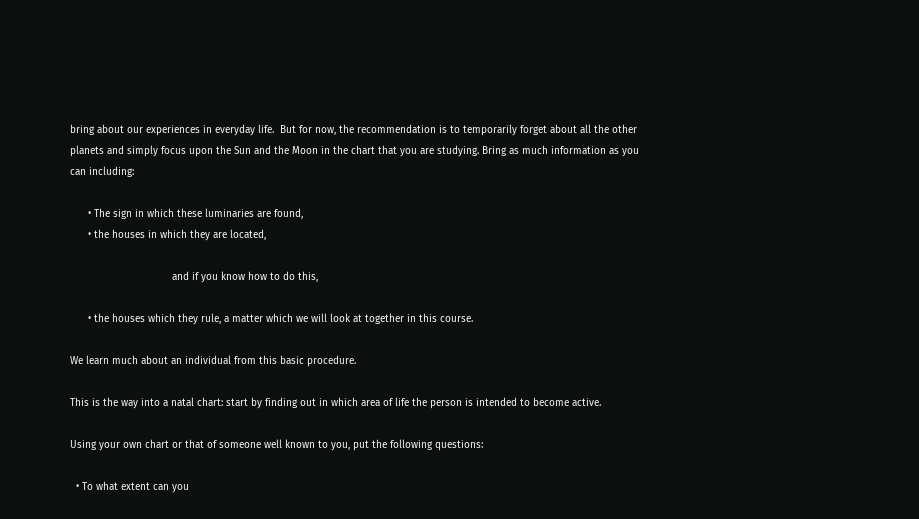bring about our experiences in everyday life.  But for now, the recommendation is to temporarily forget about all the other planets and simply focus upon the Sun and the Moon in the chart that you are studying. Bring as much information as you can including:

      • The sign in which these luminaries are found,
      • the houses in which they are located,

                                  and if you know how to do this,

      • the houses which they rule, a matter which we will look at together in this course.

We learn much about an individual from this basic procedure.

This is the way into a natal chart: start by finding out in which area of life the person is intended to become active.

Using your own chart or that of someone well known to you, put the following questions:

  • To what extent can you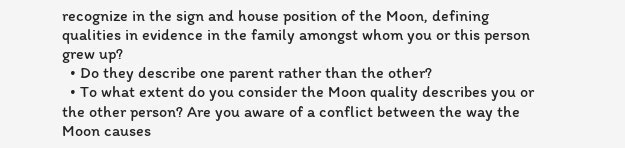recognize in the sign and house position of the Moon, defining qualities in evidence in the family amongst whom you or this person grew up?
  • Do they describe one parent rather than the other?
  • To what extent do you consider the Moon quality describes you or the other person? Are you aware of a conflict between the way the Moon causes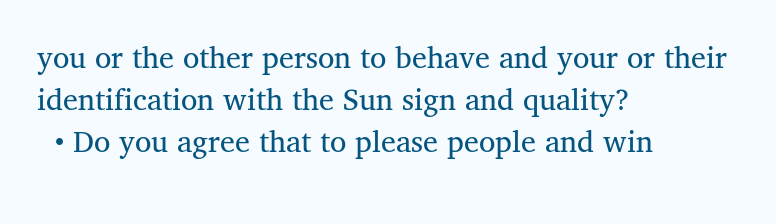you or the other person to behave and your or their identification with the Sun sign and quality?
  • Do you agree that to please people and win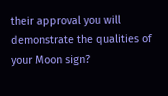their approval you will demonstrate the qualities of your Moon sign?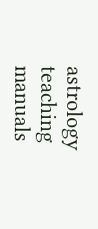astrology teaching manuals